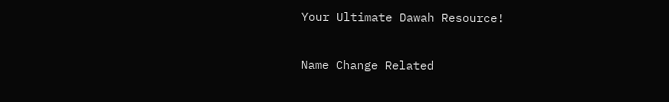Your Ultimate Dawah Resource!

Name Change Related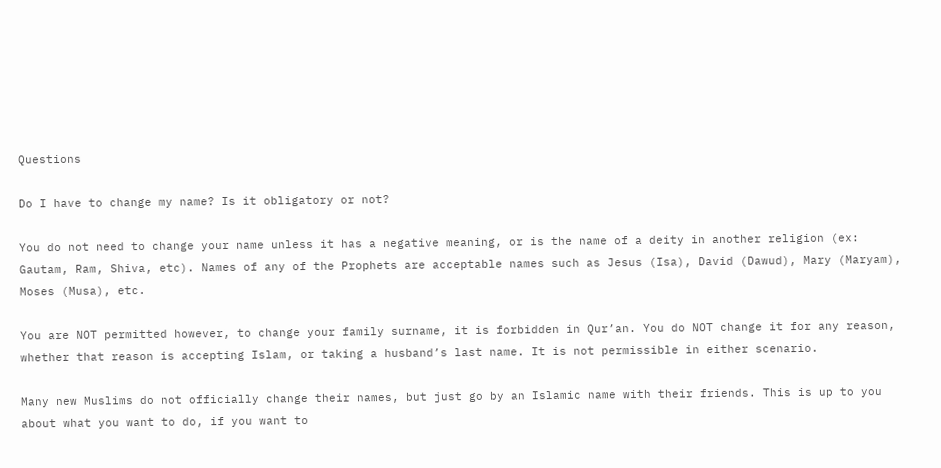Questions

Do I have to change my name? Is it obligatory or not?

You do not need to change your name unless it has a negative meaning, or is the name of a deity in another religion (ex: Gautam, Ram, Shiva, etc). Names of any of the Prophets are acceptable names such as Jesus (Isa), David (Dawud), Mary (Maryam), Moses (Musa), etc.

You are NOT permitted however, to change your family surname, it is forbidden in Qur’an. You do NOT change it for any reason, whether that reason is accepting Islam, or taking a husband’s last name. It is not permissible in either scenario.

Many new Muslims do not officially change their names, but just go by an Islamic name with their friends. This is up to you about what you want to do, if you want to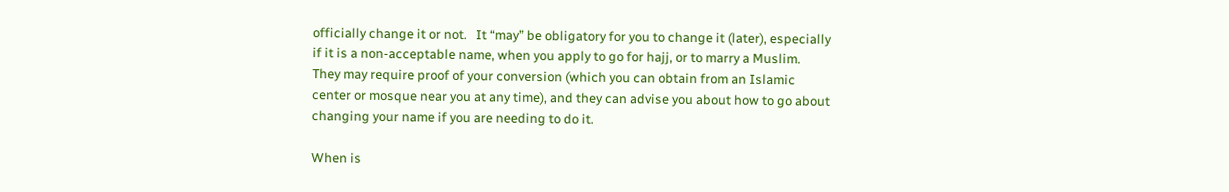officially change it or not.   It “may” be obligatory for you to change it (later), especially if it is a non-acceptable name, when you apply to go for hajj, or to marry a Muslim. They may require proof of your conversion (which you can obtain from an Islamic center or mosque near you at any time), and they can advise you about how to go about changing your name if you are needing to do it.

When is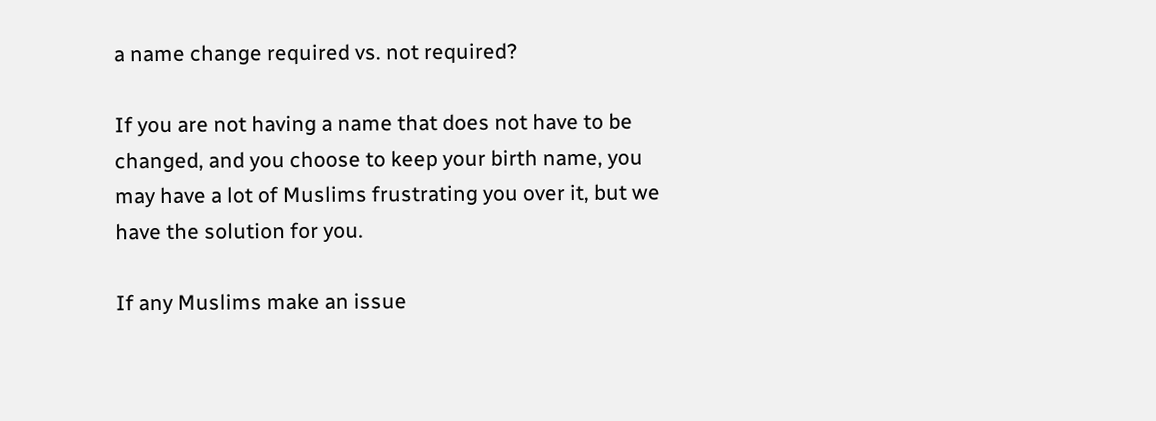a name change required vs. not required?

If you are not having a name that does not have to be changed, and you choose to keep your birth name, you may have a lot of Muslims frustrating you over it, but we have the solution for you.

If any Muslims make an issue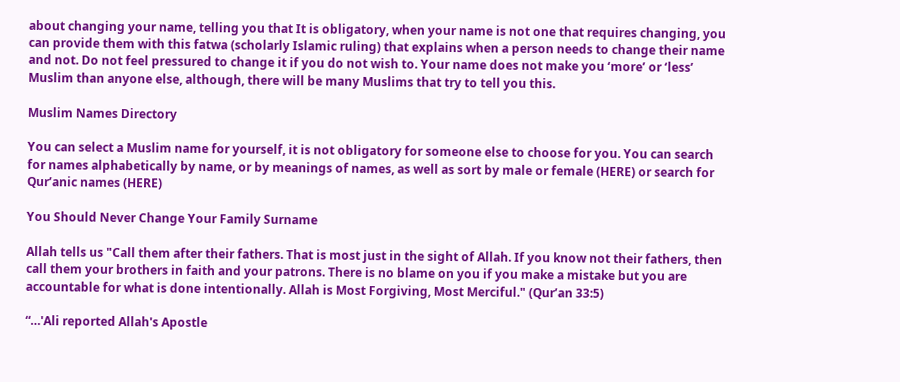about changing your name, telling you that It is obligatory, when your name is not one that requires changing, you can provide them with this fatwa (scholarly Islamic ruling) that explains when a person needs to change their name and not. Do not feel pressured to change it if you do not wish to. Your name does not make you ‘more’ or ‘less’ Muslim than anyone else, although, there will be many Muslims that try to tell you this.

Muslim Names Directory

You can select a Muslim name for yourself, it is not obligatory for someone else to choose for you. You can search for names alphabetically by name, or by meanings of names, as well as sort by male or female (HERE) or search for Qur’anic names (HERE)

You Should Never Change Your Family Surname

Allah tells us "Call them after their fathers. That is most just in the sight of Allah. If you know not their fathers, then call them your brothers in faith and your patrons. There is no blame on you if you make a mistake but you are accountable for what is done intentionally. Allah is Most Forgiving, Most Merciful." (Qur’an 33:5)

“…'Ali reported Allah's Apostle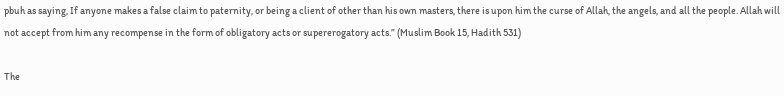pbuh as saying, If anyone makes a false claim to paternity, or being a client of other than his own masters, there is upon him the curse of Allah, the angels, and all the people. Allah will not accept from him any recompense in the form of obligatory acts or supererogatory acts.” (Muslim Book 15, Hadith 531)

The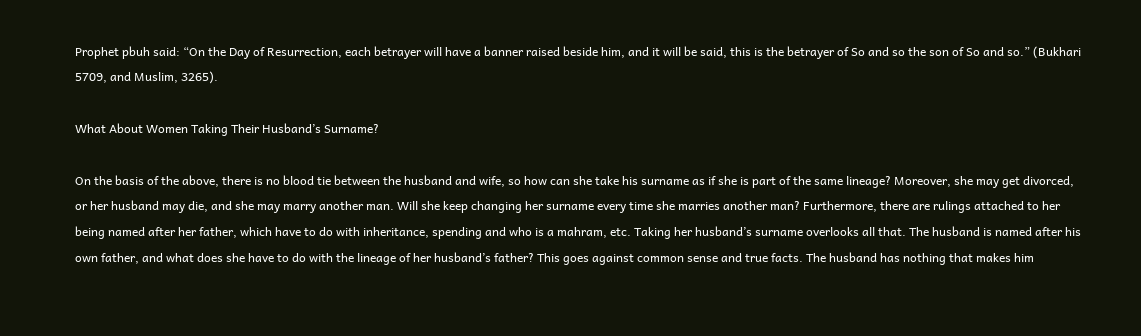Prophet pbuh said: “On the Day of Resurrection, each betrayer will have a banner raised beside him, and it will be said, this is the betrayer of So and so the son of So and so.” (Bukhari 5709, and Muslim, 3265).

What About Women Taking Their Husband’s Surname?

On the basis of the above, there is no blood tie between the husband and wife, so how can she take his surname as if she is part of the same lineage? Moreover, she may get divorced, or her husband may die, and she may marry another man. Will she keep changing her surname every time she marries another man? Furthermore, there are rulings attached to her being named after her father, which have to do with inheritance, spending and who is a mahram, etc. Taking her husband’s surname overlooks all that. The husband is named after his own father, and what does she have to do with the lineage of her husband’s father? This goes against common sense and true facts. The husband has nothing that makes him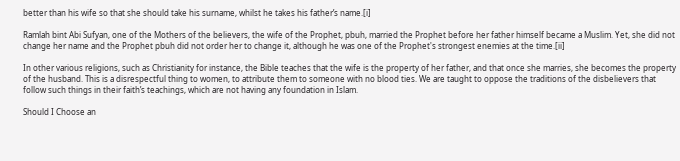better than his wife so that she should take his surname, whilst he takes his father’s name.[i]

Ramlah bint Abi Sufyan, one of the Mothers of the believers, the wife of the Prophet, pbuh, married the Prophet before her father himself became a Muslim. Yet, she did not change her name and the Prophet pbuh did not order her to change it, although he was one of the Prophet's strongest enemies at the time.[ii]

In other various religions, such as Christianity for instance, the Bible teaches that the wife is the property of her father, and that once she marries, she becomes the property of the husband. This is a disrespectful thing to women, to attribute them to someone with no blood ties. We are taught to oppose the traditions of the disbelievers that follow such things in their faith’s teachings, which are not having any foundation in Islam.

Should I Choose an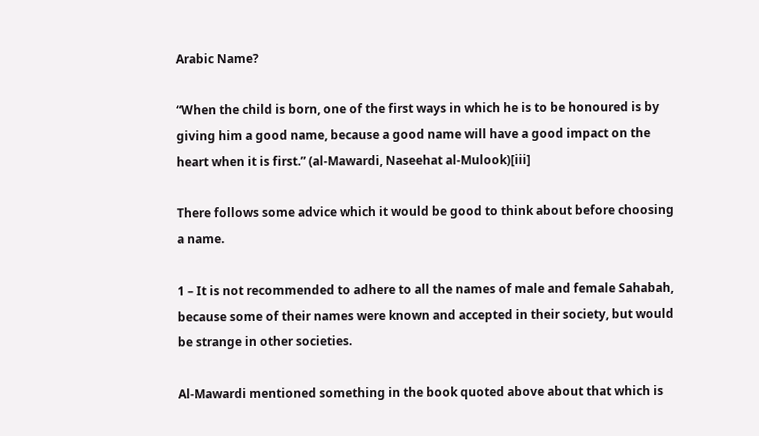Arabic Name?

“When the child is born, one of the first ways in which he is to be honoured is by giving him a good name, because a good name will have a good impact on the heart when it is first.” (al-Mawardi, Naseehat al-Mulook)[iii]

There follows some advice which it would be good to think about before choosing a name.

1 – It is not recommended to adhere to all the names of male and female Sahabah, because some of their names were known and accepted in their society, but would be strange in other societies.

Al-Mawardi mentioned something in the book quoted above about that which is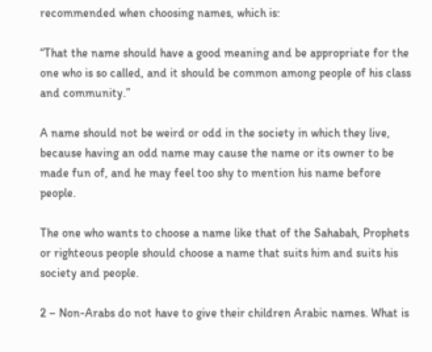recommended when choosing names, which is:

“That the name should have a good meaning and be appropriate for the one who is so called, and it should be common among people of his class and community.”

A name should not be weird or odd in the society in which they live, because having an odd name may cause the name or its owner to be made fun of, and he may feel too shy to mention his name before people.

The one who wants to choose a name like that of the Sahabah, Prophets or righteous people should choose a name that suits him and suits his society and people.

2 – Non-Arabs do not have to give their children Arabic names. What is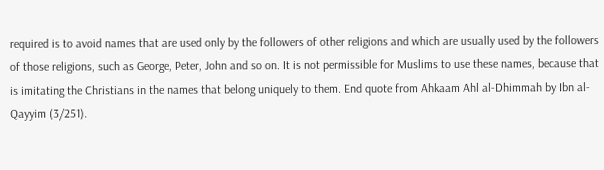required is to avoid names that are used only by the followers of other religions and which are usually used by the followers of those religions, such as George, Peter, John and so on. It is not permissible for Muslims to use these names, because that is imitating the Christians in the names that belong uniquely to them. End quote from Ahkaam Ahl al-Dhimmah by Ibn al-Qayyim (3/251).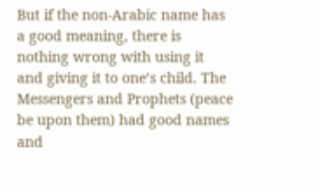But if the non-Arabic name has a good meaning, there is nothing wrong with using it and giving it to one’s child. The Messengers and Prophets (peace be upon them) had good names and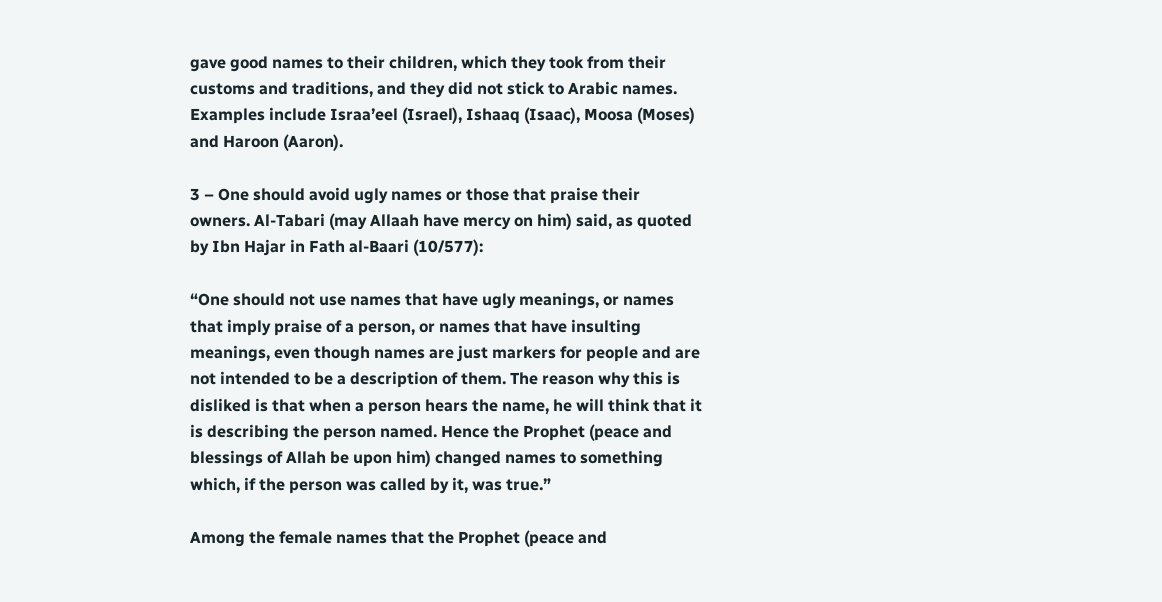gave good names to their children, which they took from their customs and traditions, and they did not stick to Arabic names. Examples include Israa’eel (Israel), Ishaaq (Isaac), Moosa (Moses) and Haroon (Aaron).

3 – One should avoid ugly names or those that praise their owners. Al-Tabari (may Allaah have mercy on him) said, as quoted by Ibn Hajar in Fath al-Baari (10/577):

“One should not use names that have ugly meanings, or names that imply praise of a person, or names that have insulting meanings, even though names are just markers for people and are not intended to be a description of them. The reason why this is disliked is that when a person hears the name, he will think that it is describing the person named. Hence the Prophet (peace and blessings of Allah be upon him) changed names to something which, if the person was called by it, was true.”

Among the female names that the Prophet (peace and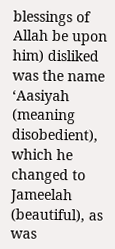blessings of Allah be upon him) disliked was the name ‘Aasiyah (meaning disobedient), which he changed to Jameelah (beautiful), as was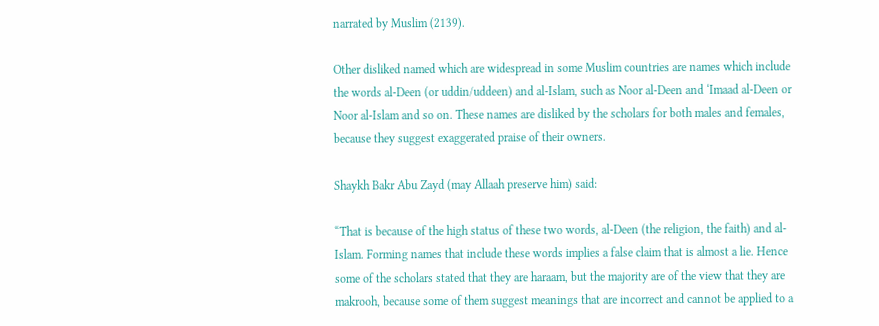narrated by Muslim (2139).

Other disliked named which are widespread in some Muslim countries are names which include the words al-Deen (or uddin/uddeen) and al-Islam, such as Noor al-Deen and ‘Imaad al-Deen or Noor al-Islam and so on. These names are disliked by the scholars for both males and females, because they suggest exaggerated praise of their owners.

Shaykh Bakr Abu Zayd (may Allaah preserve him) said:

“That is because of the high status of these two words, al-Deen (the religion, the faith) and al-Islam. Forming names that include these words implies a false claim that is almost a lie. Hence some of the scholars stated that they are haraam, but the majority are of the view that they are makrooh, because some of them suggest meanings that are incorrect and cannot be applied to a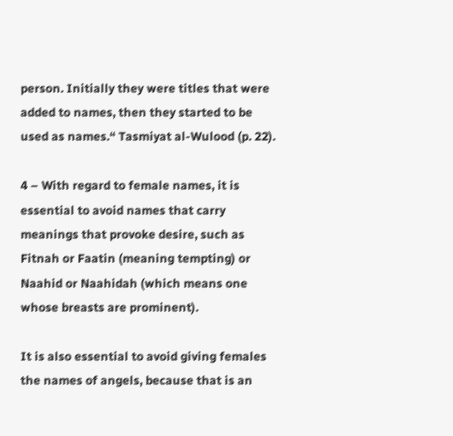person. Initially they were titles that were added to names, then they started to be used as names.“ Tasmiyat al-Wulood (p. 22).

4 – With regard to female names, it is essential to avoid names that carry meanings that provoke desire, such as Fitnah or Faatin (meaning tempting) or Naahid or Naahidah (which means one whose breasts are prominent).

It is also essential to avoid giving females the names of angels, because that is an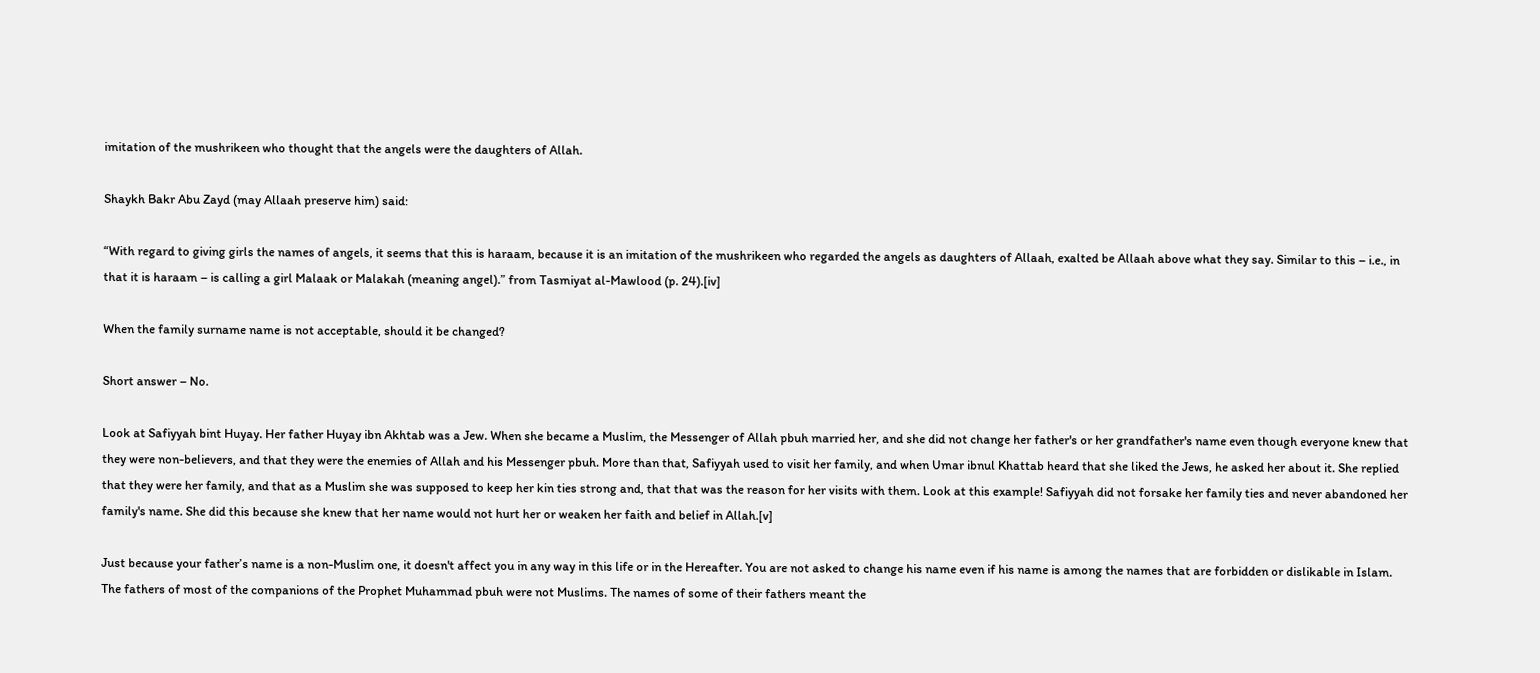imitation of the mushrikeen who thought that the angels were the daughters of Allah.

Shaykh Bakr Abu Zayd (may Allaah preserve him) said:

“With regard to giving girls the names of angels, it seems that this is haraam, because it is an imitation of the mushrikeen who regarded the angels as daughters of Allaah, exalted be Allaah above what they say. Similar to this – i.e., in that it is haraam – is calling a girl Malaak or Malakah (meaning angel).” from Tasmiyat al-Mawlood (p. 24).[iv]

When the family surname name is not acceptable, should it be changed?

Short answer – No.

Look at Safiyyah bint Huyay. Her father Huyay ibn Akhtab was a Jew. When she became a Muslim, the Messenger of Allah pbuh married her, and she did not change her father's or her grandfather's name even though everyone knew that they were non-believers, and that they were the enemies of Allah and his Messenger pbuh. More than that, Safiyyah used to visit her family, and when Umar ibnul Khattab heard that she liked the Jews, he asked her about it. She replied that they were her family, and that as a Muslim she was supposed to keep her kin ties strong and, that that was the reason for her visits with them. Look at this example! Safiyyah did not forsake her family ties and never abandoned her family's name. She did this because she knew that her name would not hurt her or weaken her faith and belief in Allah.[v]

Just because your father’s name is a non-Muslim one, it doesn't affect you in any way in this life or in the Hereafter. You are not asked to change his name even if his name is among the names that are forbidden or dislikable in Islam. The fathers of most of the companions of the Prophet Muhammad pbuh were not Muslims. The names of some of their fathers meant the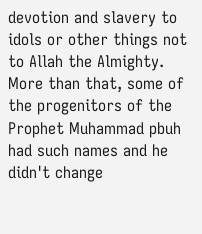devotion and slavery to idols or other things not to Allah the Almighty. More than that, some of the progenitors of the Prophet Muhammad pbuh had such names and he didn't change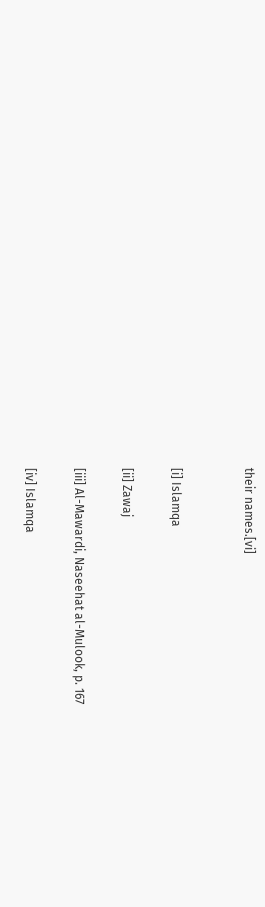their names.[vi]


[i] Islamqa

[ii] Zawaj

[iii] Al-Mawardi, Naseehat al-Mulook, p. 167

[iv] Islamqa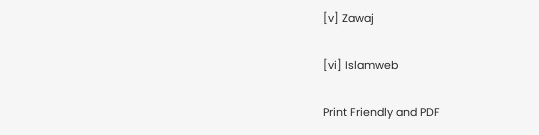[v] Zawaj

[vi] Islamweb

Print Friendly and PDF